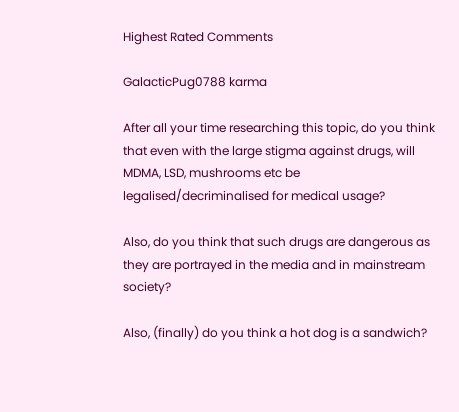Highest Rated Comments

GalacticPug0788 karma

After all your time researching this topic, do you think that even with the large stigma against drugs, will MDMA, LSD, mushrooms etc be legalised/decriminalised for medical usage?

Also, do you think that such drugs are dangerous as they are portrayed in the media and in mainstream society?

Also, (finally) do you think a hot dog is a sandwich?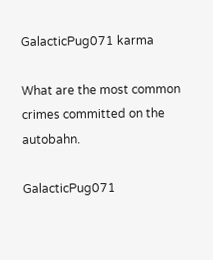GalacticPug071 karma

What are the most common crimes committed on the autobahn.

GalacticPug071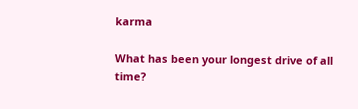karma

What has been your longest drive of all time?